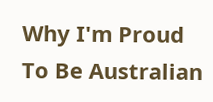Why I'm Proud To Be Australian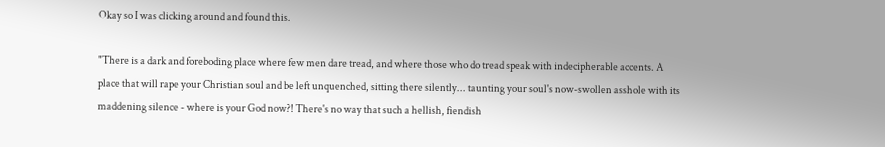Okay so I was clicking around and found this.

"There is a dark and foreboding place where few men dare tread, and where those who do tread speak with indecipherable accents. A place that will rape your Christian soul and be left unquenched, sitting there silently... taunting your soul's now-swollen asshole with its maddening silence - where is your God now?! There's no way that such a hellish, fiendish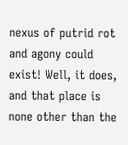nexus of putrid rot and agony could exist! Well, it does, and that place is none other than the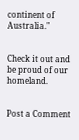continent of Australia."


Check it out and be proud of our homeland.


Post a Comment